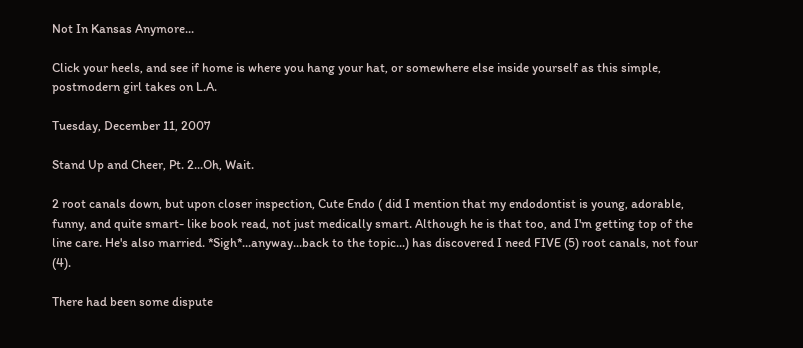Not In Kansas Anymore...

Click your heels, and see if home is where you hang your hat, or somewhere else inside yourself as this simple, postmodern girl takes on L.A.

Tuesday, December 11, 2007

Stand Up and Cheer, Pt. 2...Oh, Wait.

2 root canals down, but upon closer inspection, Cute Endo ( did I mention that my endodontist is young, adorable, funny, and quite smart- like book read, not just medically smart. Although he is that too, and I'm getting top of the line care. He's also married. *Sigh*...anyway...back to the topic...) has discovered I need FIVE (5) root canals, not four (4).

There had been some dispute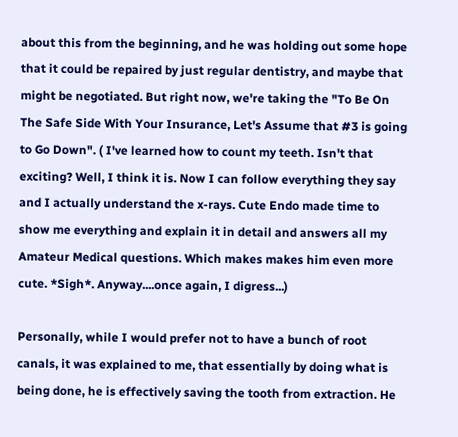about this from the beginning, and he was holding out some hope that it could be repaired by just regular dentistry, and maybe that might be negotiated. But right now, we're taking the "To Be On The Safe Side With Your Insurance, Let's Assume that #3 is going to Go Down". ( I've learned how to count my teeth. Isn't that exciting? Well, I think it is. Now I can follow everything they say and I actually understand the x-rays. Cute Endo made time to show me everything and explain it in detail and answers all my Amateur Medical questions. Which makes makes him even more cute. *Sigh*. Anyway....once again, I digress...)

Personally, while I would prefer not to have a bunch of root canals, it was explained to me, that essentially by doing what is being done, he is effectively saving the tooth from extraction. He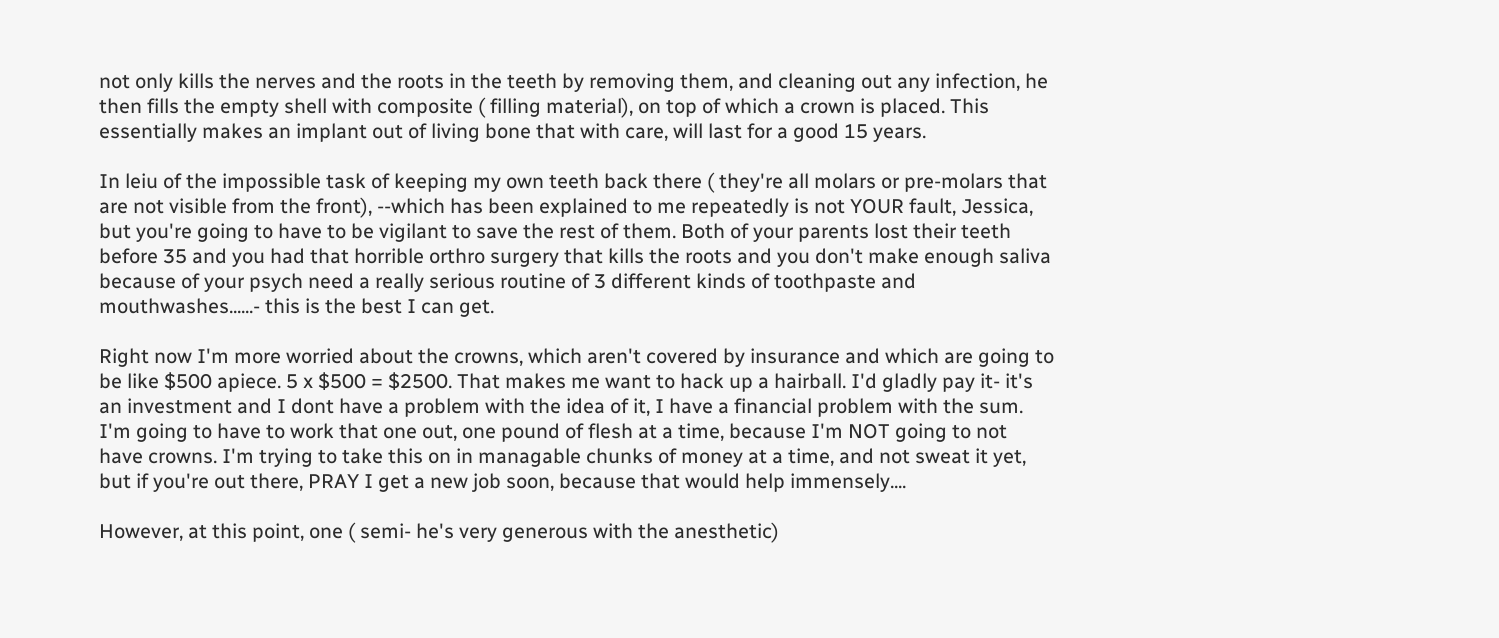not only kills the nerves and the roots in the teeth by removing them, and cleaning out any infection, he then fills the empty shell with composite ( filling material), on top of which a crown is placed. This essentially makes an implant out of living bone that with care, will last for a good 15 years.

In leiu of the impossible task of keeping my own teeth back there ( they're all molars or pre-molars that are not visible from the front), --which has been explained to me repeatedly is not YOUR fault, Jessica, but you're going to have to be vigilant to save the rest of them. Both of your parents lost their teeth before 35 and you had that horrible orthro surgery that kills the roots and you don't make enough saliva because of your psych need a really serious routine of 3 different kinds of toothpaste and mouthwashes......- this is the best I can get.

Right now I'm more worried about the crowns, which aren't covered by insurance and which are going to be like $500 apiece. 5 x $500 = $2500. That makes me want to hack up a hairball. I'd gladly pay it- it's an investment and I dont have a problem with the idea of it, I have a financial problem with the sum. I'm going to have to work that one out, one pound of flesh at a time, because I'm NOT going to not have crowns. I'm trying to take this on in managable chunks of money at a time, and not sweat it yet, but if you're out there, PRAY I get a new job soon, because that would help immensely....

However, at this point, one ( semi- he's very generous with the anesthetic)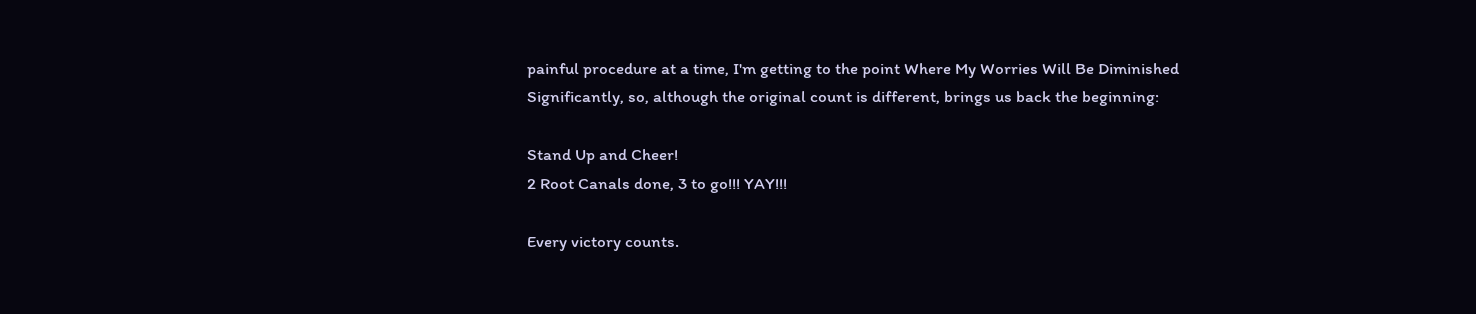painful procedure at a time, I'm getting to the point Where My Worries Will Be Diminished Significantly, so, although the original count is different, brings us back the beginning:

Stand Up and Cheer!
2 Root Canals done, 3 to go!!! YAY!!!

Every victory counts.